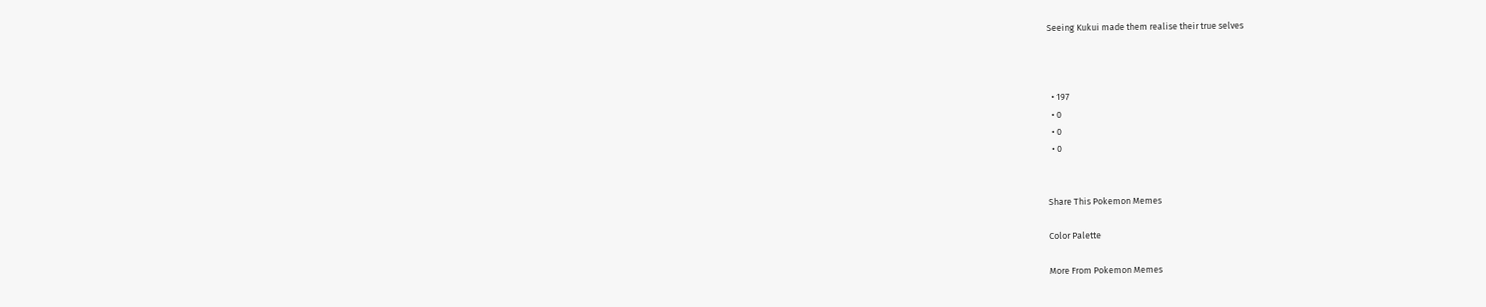Seeing Kukui made them realise their true selves



  • 197
  • 0
  • 0
  • 0


Share This Pokemon Memes

Color Palette

More From Pokemon Memes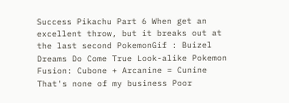Success Pikachu Part 6 When get an excellent throw, but it breaks out at the last second PokemonGif : Buizel Dreams Do Come True Look-alike Pokemon Fusion: Cubone + Arcanine = Cunine That's none of my business Poor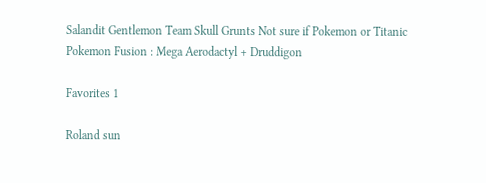Salandit Gentlemon Team Skull Grunts Not sure if Pokemon or Titanic Pokemon Fusion : Mega Aerodactyl + Druddigon

Favorites 1

Roland sun